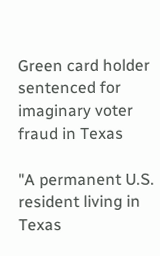Green card holder sentenced for imaginary voter fraud in Texas

"A permanent U.S. resident living in Texas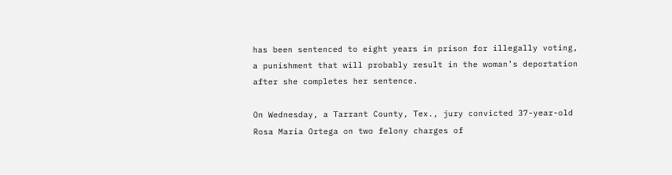has been sentenced to eight years in prison for illegally voting, a punishment that will probably result in the woman’s deportation after she completes her sentence.

On Wednesday, a Tarrant County, Tex., jury convicted 37-year-old Rosa Maria Ortega on two felony charges of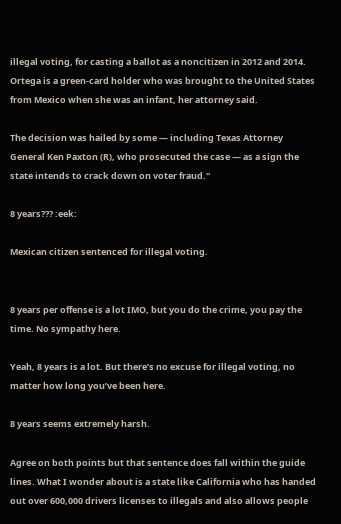illegal voting, for casting a ballot as a noncitizen in 2012 and 2014. Ortega is a green-card holder who was brought to the United States from Mexico when she was an infant, her attorney said.

The decision was hailed by some — including Texas Attorney General Ken Paxton (R), who prosecuted the case — as a sign the state intends to crack down on voter fraud."

8 years??? :eek:

Mexican citizen sentenced for illegal voting.


8 years per offense is a lot IMO, but you do the crime, you pay the time. No sympathy here.

Yeah, 8 years is a lot. But there’s no excuse for illegal voting, no matter how long you’ve been here.

8 years seems extremely harsh.

Agree on both points but that sentence does fall within the guide lines. What I wonder about is a state like California who has handed out over 600,000 drivers licenses to illegals and also allows people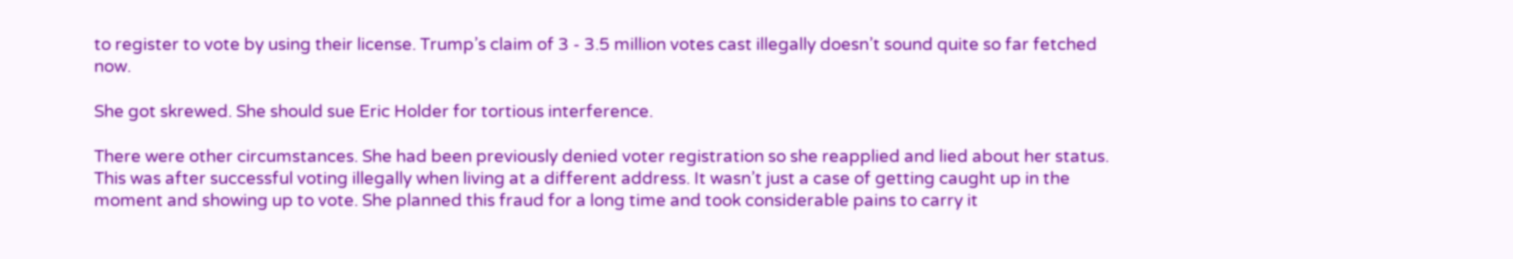to register to vote by using their license. Trump’s claim of 3 - 3.5 million votes cast illegally doesn’t sound quite so far fetched now.

She got skrewed. She should sue Eric Holder for tortious interference.

There were other circumstances. She had been previously denied voter registration so she reapplied and lied about her status. This was after successful voting illegally when living at a different address. It wasn’t just a case of getting caught up in the moment and showing up to vote. She planned this fraud for a long time and took considerable pains to carry it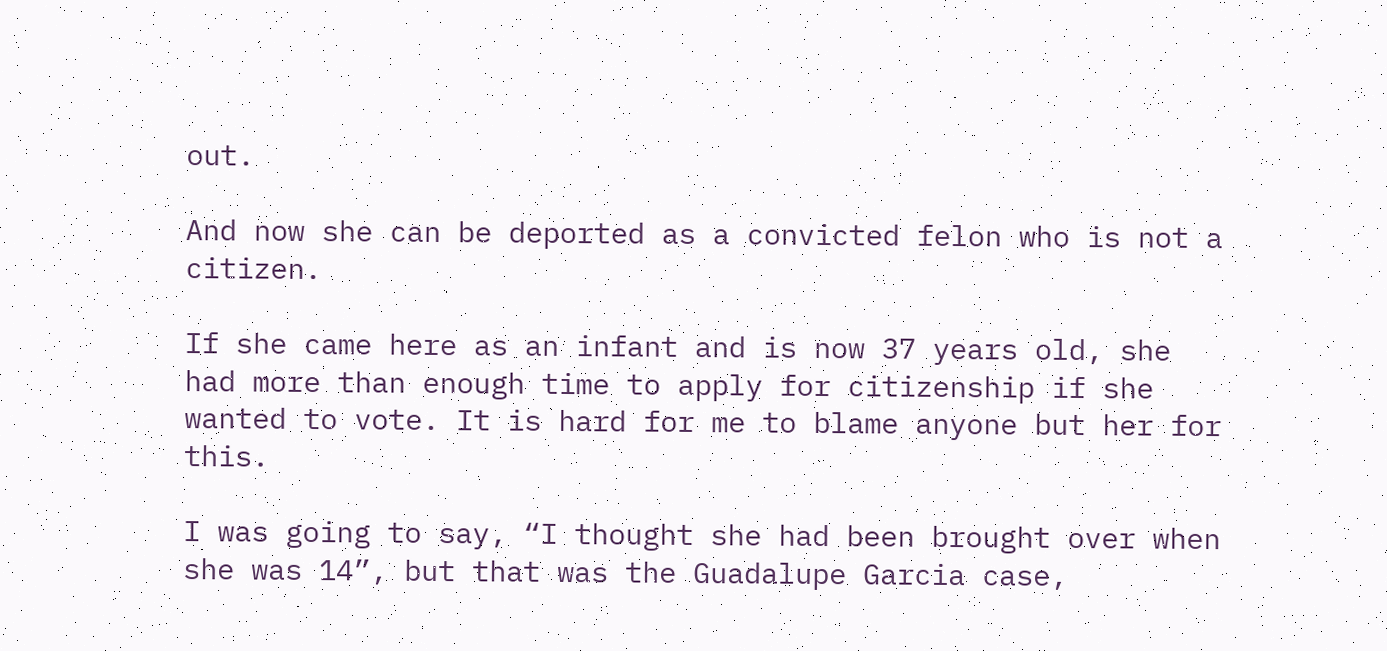out.

And now she can be deported as a convicted felon who is not a citizen.

If she came here as an infant and is now 37 years old, she had more than enough time to apply for citizenship if she wanted to vote. It is hard for me to blame anyone but her for this.

I was going to say, “I thought she had been brought over when she was 14”, but that was the Guadalupe Garcia case,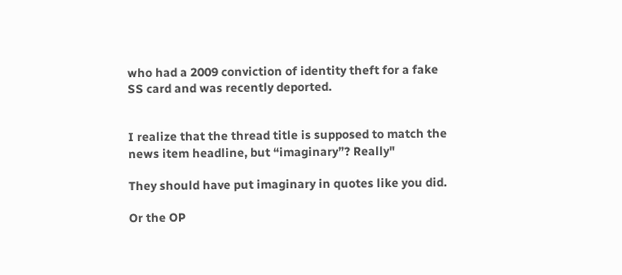who had a 2009 conviction of identity theft for a fake SS card and was recently deported.


I realize that the thread title is supposed to match the news item headline, but “imaginary”? Really"

They should have put imaginary in quotes like you did.

Or the OP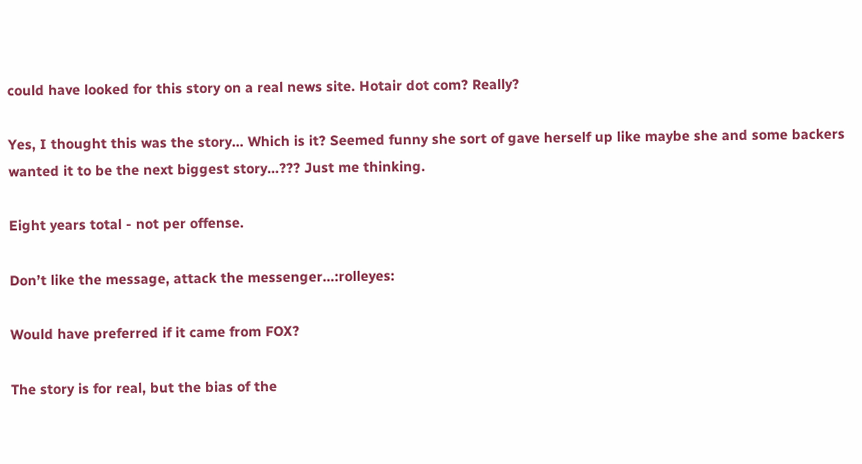could have looked for this story on a real news site. Hotair dot com? Really?

Yes, I thought this was the story… Which is it? Seemed funny she sort of gave herself up like maybe she and some backers wanted it to be the next biggest story…??? Just me thinking.

Eight years total - not per offense.

Don’t like the message, attack the messenger…:rolleyes:

Would have preferred if it came from FOX?

The story is for real, but the bias of the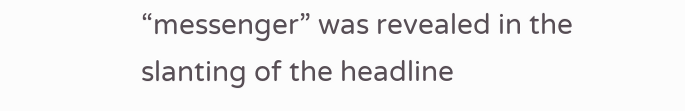“messenger” was revealed in the slanting of the headline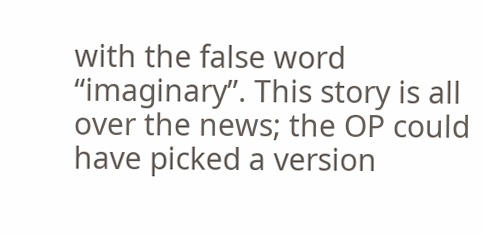with the false word “imaginary”. This story is all over the news; the OP could have picked a version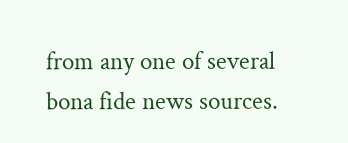from any one of several bona fide news sources.